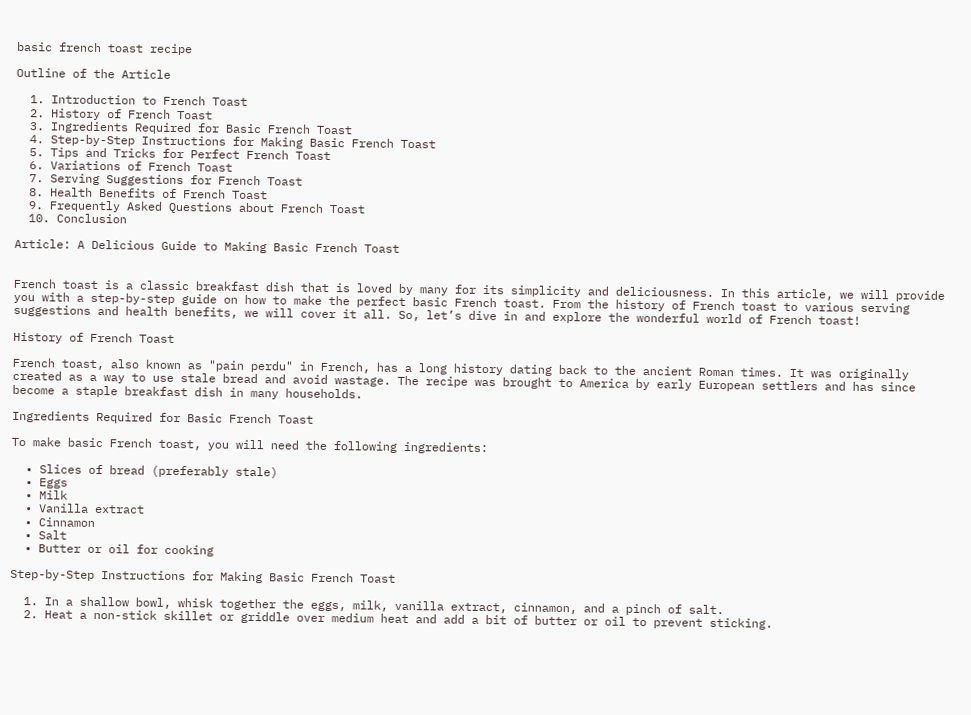basic french toast recipe

Outline of the Article

  1. Introduction to French Toast
  2. History of French Toast
  3. Ingredients Required for Basic French Toast
  4. Step-by-Step Instructions for Making Basic French Toast
  5. Tips and Tricks for Perfect French Toast
  6. Variations of French Toast
  7. Serving Suggestions for French Toast
  8. Health Benefits of French Toast
  9. Frequently Asked Questions about French Toast
  10. Conclusion

Article: A Delicious Guide to Making Basic French Toast


French toast is a classic breakfast dish that is loved by many for its simplicity and deliciousness. In this article, we will provide you with a step-by-step guide on how to make the perfect basic French toast. From the history of French toast to various serving suggestions and health benefits, we will cover it all. So, let’s dive in and explore the wonderful world of French toast!

History of French Toast

French toast, also known as "pain perdu" in French, has a long history dating back to the ancient Roman times. It was originally created as a way to use stale bread and avoid wastage. The recipe was brought to America by early European settlers and has since become a staple breakfast dish in many households.

Ingredients Required for Basic French Toast

To make basic French toast, you will need the following ingredients:

  • Slices of bread (preferably stale)
  • Eggs
  • Milk
  • Vanilla extract
  • Cinnamon
  • Salt
  • Butter or oil for cooking

Step-by-Step Instructions for Making Basic French Toast

  1. In a shallow bowl, whisk together the eggs, milk, vanilla extract, cinnamon, and a pinch of salt.
  2. Heat a non-stick skillet or griddle over medium heat and add a bit of butter or oil to prevent sticking.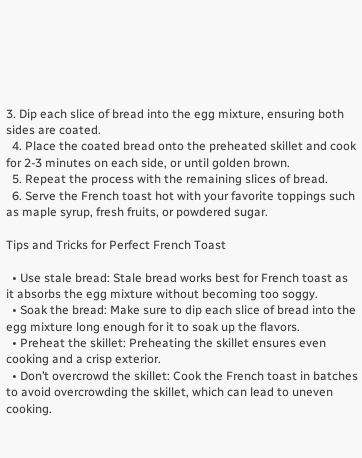3. Dip each slice of bread into the egg mixture, ensuring both sides are coated.
  4. Place the coated bread onto the preheated skillet and cook for 2-3 minutes on each side, or until golden brown.
  5. Repeat the process with the remaining slices of bread.
  6. Serve the French toast hot with your favorite toppings such as maple syrup, fresh fruits, or powdered sugar.

Tips and Tricks for Perfect French Toast

  • Use stale bread: Stale bread works best for French toast as it absorbs the egg mixture without becoming too soggy.
  • Soak the bread: Make sure to dip each slice of bread into the egg mixture long enough for it to soak up the flavors.
  • Preheat the skillet: Preheating the skillet ensures even cooking and a crisp exterior.
  • Don’t overcrowd the skillet: Cook the French toast in batches to avoid overcrowding the skillet, which can lead to uneven cooking.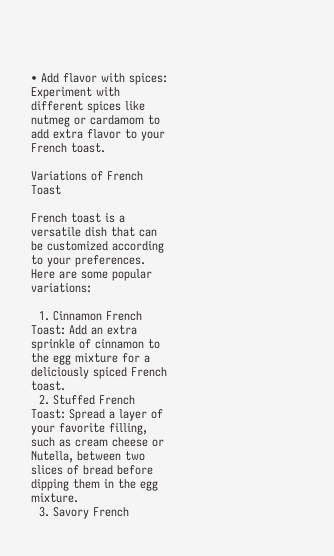• Add flavor with spices: Experiment with different spices like nutmeg or cardamom to add extra flavor to your French toast.

Variations of French Toast

French toast is a versatile dish that can be customized according to your preferences. Here are some popular variations:

  1. Cinnamon French Toast: Add an extra sprinkle of cinnamon to the egg mixture for a deliciously spiced French toast.
  2. Stuffed French Toast: Spread a layer of your favorite filling, such as cream cheese or Nutella, between two slices of bread before dipping them in the egg mixture.
  3. Savory French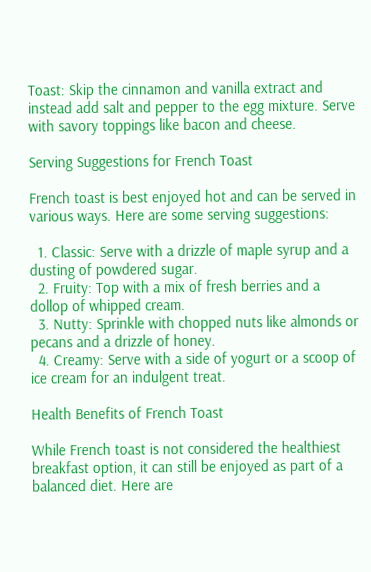Toast: Skip the cinnamon and vanilla extract and instead add salt and pepper to the egg mixture. Serve with savory toppings like bacon and cheese.

Serving Suggestions for French Toast

French toast is best enjoyed hot and can be served in various ways. Here are some serving suggestions:

  1. Classic: Serve with a drizzle of maple syrup and a dusting of powdered sugar.
  2. Fruity: Top with a mix of fresh berries and a dollop of whipped cream.
  3. Nutty: Sprinkle with chopped nuts like almonds or pecans and a drizzle of honey.
  4. Creamy: Serve with a side of yogurt or a scoop of ice cream for an indulgent treat.

Health Benefits of French Toast

While French toast is not considered the healthiest breakfast option, it can still be enjoyed as part of a balanced diet. Here are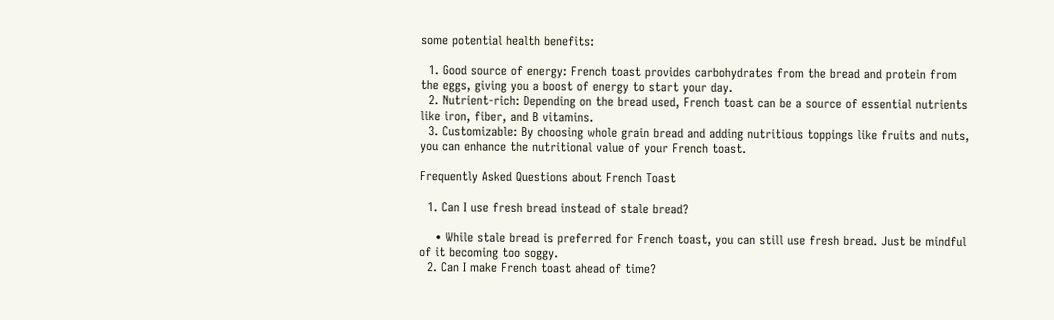some potential health benefits:

  1. Good source of energy: French toast provides carbohydrates from the bread and protein from the eggs, giving you a boost of energy to start your day.
  2. Nutrient-rich: Depending on the bread used, French toast can be a source of essential nutrients like iron, fiber, and B vitamins.
  3. Customizable: By choosing whole grain bread and adding nutritious toppings like fruits and nuts, you can enhance the nutritional value of your French toast.

Frequently Asked Questions about French Toast

  1. Can I use fresh bread instead of stale bread?

    • While stale bread is preferred for French toast, you can still use fresh bread. Just be mindful of it becoming too soggy.
  2. Can I make French toast ahead of time?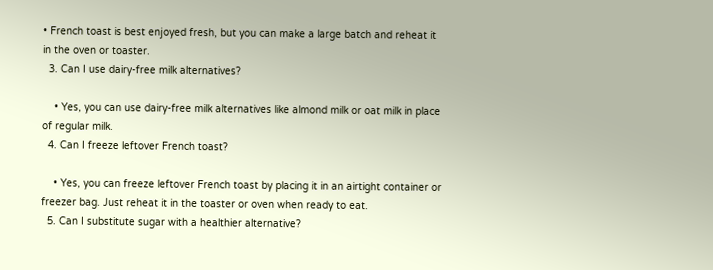• French toast is best enjoyed fresh, but you can make a large batch and reheat it in the oven or toaster.
  3. Can I use dairy-free milk alternatives?

    • Yes, you can use dairy-free milk alternatives like almond milk or oat milk in place of regular milk.
  4. Can I freeze leftover French toast?

    • Yes, you can freeze leftover French toast by placing it in an airtight container or freezer bag. Just reheat it in the toaster or oven when ready to eat.
  5. Can I substitute sugar with a healthier alternative?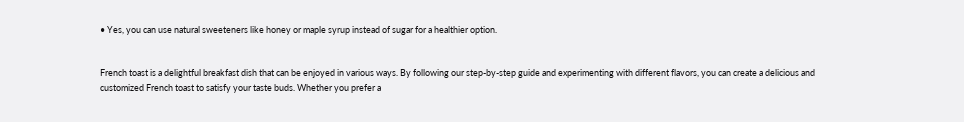• Yes, you can use natural sweeteners like honey or maple syrup instead of sugar for a healthier option.


French toast is a delightful breakfast dish that can be enjoyed in various ways. By following our step-by-step guide and experimenting with different flavors, you can create a delicious and customized French toast to satisfy your taste buds. Whether you prefer a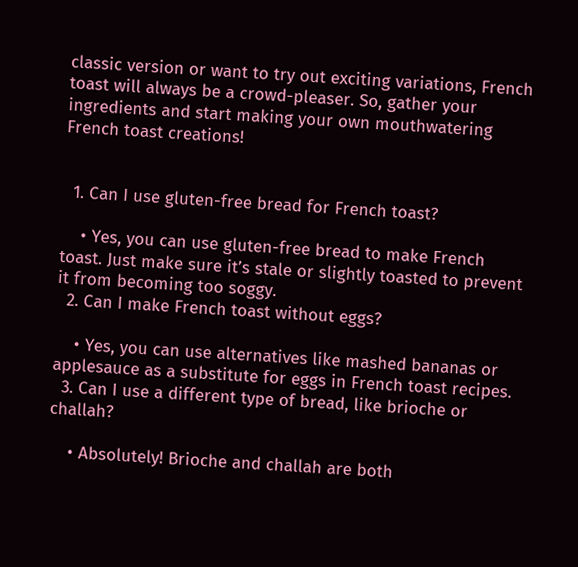classic version or want to try out exciting variations, French toast will always be a crowd-pleaser. So, gather your ingredients and start making your own mouthwatering French toast creations!


  1. Can I use gluten-free bread for French toast?

    • Yes, you can use gluten-free bread to make French toast. Just make sure it’s stale or slightly toasted to prevent it from becoming too soggy.
  2. Can I make French toast without eggs?

    • Yes, you can use alternatives like mashed bananas or applesauce as a substitute for eggs in French toast recipes.
  3. Can I use a different type of bread, like brioche or challah?

    • Absolutely! Brioche and challah are both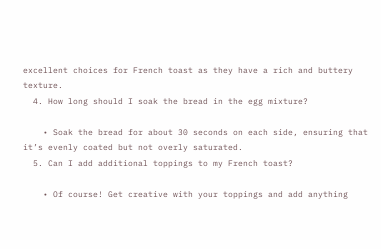excellent choices for French toast as they have a rich and buttery texture.
  4. How long should I soak the bread in the egg mixture?

    • Soak the bread for about 30 seconds on each side, ensuring that it’s evenly coated but not overly saturated.
  5. Can I add additional toppings to my French toast?

    • Of course! Get creative with your toppings and add anything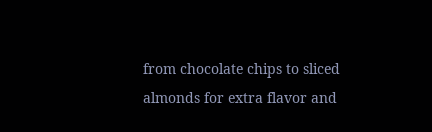from chocolate chips to sliced almonds for extra flavor and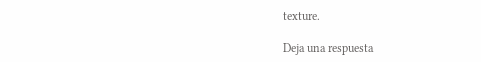texture.

Deja una respuesta